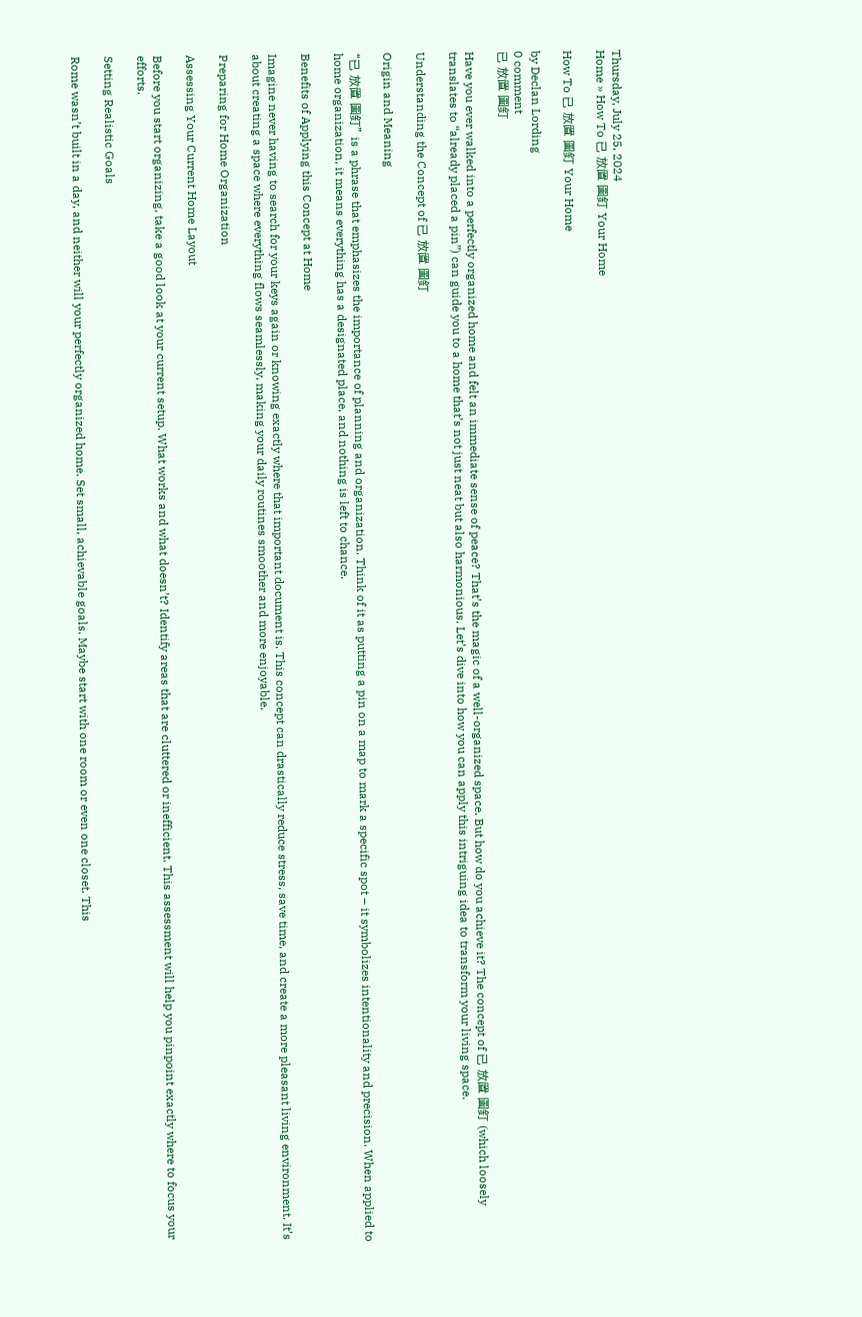Thursday, July 25, 2024
Home » How To 已 放置 圖釘 Your Home

How To 已 放置 圖釘 Your Home

by Declan Lording
0 comment
已 放置 圖釘

Have you ever walked into a perfectly organized home and felt an immediate sense of peace? That’s the magic of a well-organized space. But how do you achieve it? The concept of 已 放置 圖釘 (which loosely translates to “already placed a pin”) can guide you to a home that’s not just neat but also harmonious. Let’s dive into how you can apply this intriguing idea to transform your living space.

Understanding the Concept of 已 放置 圖釘

Origin and Meaning

“已 放置 圖釘” is a phrase that emphasizes the importance of planning and organization. Think of it as putting a pin on a map to mark a specific spot – it symbolizes intentionality and precision. When applied to home organization, it means everything has a designated place, and nothing is left to chance.

Benefits of Applying this Concept at Home

Imagine never having to search for your keys again or knowing exactly where that important document is. This concept can drastically reduce stress, save time, and create a more pleasant living environment. It’s about creating a space where everything flows seamlessly, making your daily routines smoother and more enjoyable.

Preparing for Home Organization

Assessing Your Current Home Layout

Before you start organizing, take a good look at your current setup. What works and what doesn’t? Identify areas that are cluttered or inefficient. This assessment will help you pinpoint exactly where to focus your efforts.

Setting Realistic Goals

Rome wasn’t built in a day, and neither will your perfectly organized home. Set small, achievable goals. Maybe start with one room or even one closet. This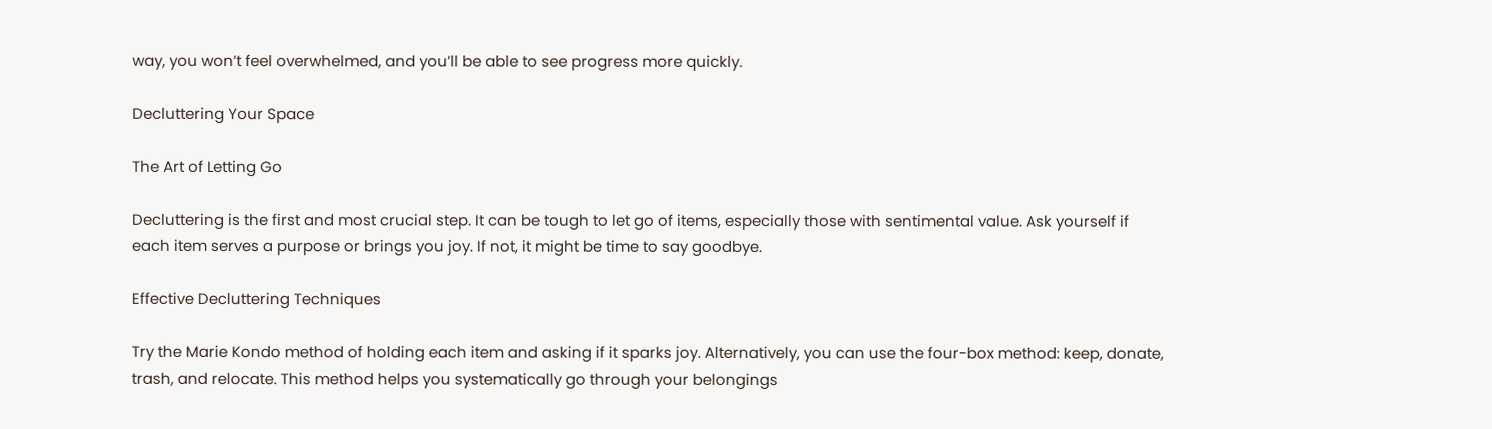way, you won’t feel overwhelmed, and you’ll be able to see progress more quickly.

Decluttering Your Space

The Art of Letting Go

Decluttering is the first and most crucial step. It can be tough to let go of items, especially those with sentimental value. Ask yourself if each item serves a purpose or brings you joy. If not, it might be time to say goodbye.

Effective Decluttering Techniques

Try the Marie Kondo method of holding each item and asking if it sparks joy. Alternatively, you can use the four-box method: keep, donate, trash, and relocate. This method helps you systematically go through your belongings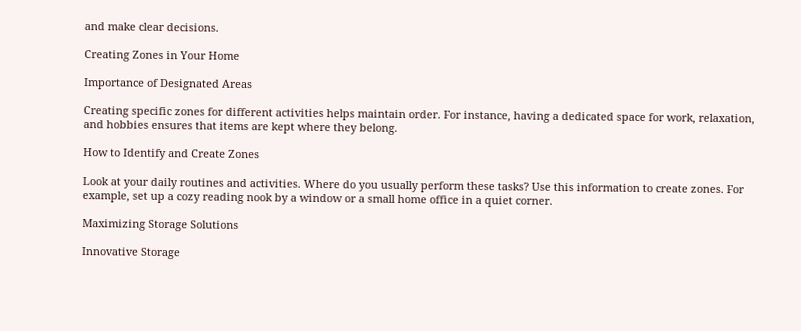and make clear decisions.

Creating Zones in Your Home

Importance of Designated Areas

Creating specific zones for different activities helps maintain order. For instance, having a dedicated space for work, relaxation, and hobbies ensures that items are kept where they belong.

How to Identify and Create Zones

Look at your daily routines and activities. Where do you usually perform these tasks? Use this information to create zones. For example, set up a cozy reading nook by a window or a small home office in a quiet corner.

Maximizing Storage Solutions

Innovative Storage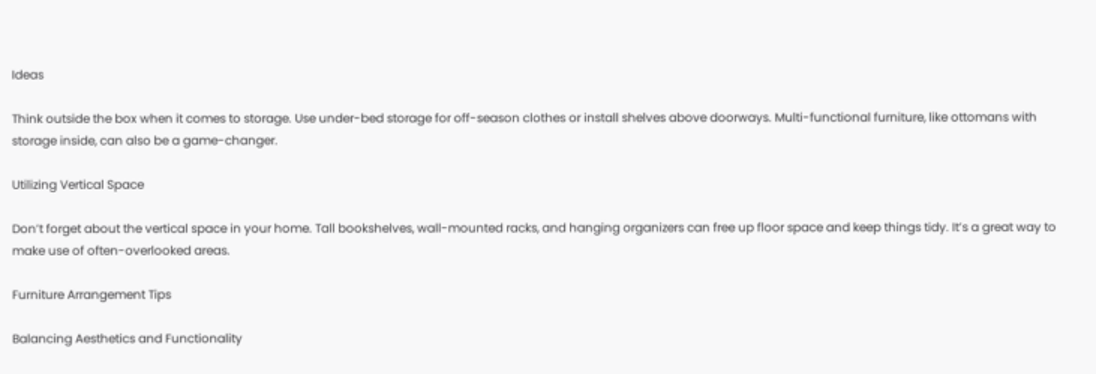Ideas

Think outside the box when it comes to storage. Use under-bed storage for off-season clothes or install shelves above doorways. Multi-functional furniture, like ottomans with storage inside, can also be a game-changer.

Utilizing Vertical Space

Don’t forget about the vertical space in your home. Tall bookshelves, wall-mounted racks, and hanging organizers can free up floor space and keep things tidy. It’s a great way to make use of often-overlooked areas.

Furniture Arrangement Tips

Balancing Aesthetics and Functionality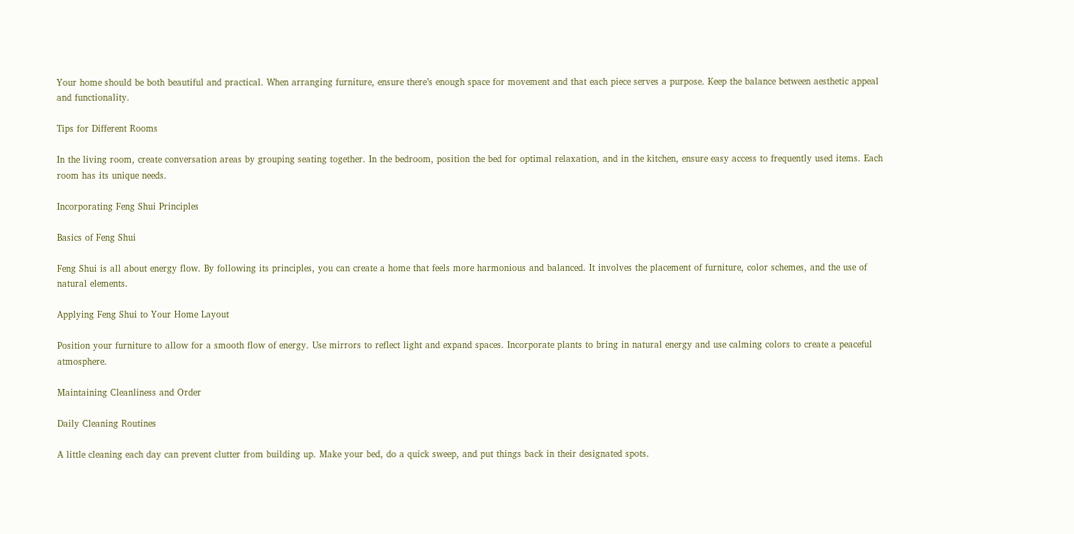Your home should be both beautiful and practical. When arranging furniture, ensure there’s enough space for movement and that each piece serves a purpose. Keep the balance between aesthetic appeal and functionality.

Tips for Different Rooms

In the living room, create conversation areas by grouping seating together. In the bedroom, position the bed for optimal relaxation, and in the kitchen, ensure easy access to frequently used items. Each room has its unique needs.

Incorporating Feng Shui Principles

Basics of Feng Shui

Feng Shui is all about energy flow. By following its principles, you can create a home that feels more harmonious and balanced. It involves the placement of furniture, color schemes, and the use of natural elements.

Applying Feng Shui to Your Home Layout

Position your furniture to allow for a smooth flow of energy. Use mirrors to reflect light and expand spaces. Incorporate plants to bring in natural energy and use calming colors to create a peaceful atmosphere.

Maintaining Cleanliness and Order

Daily Cleaning Routines

A little cleaning each day can prevent clutter from building up. Make your bed, do a quick sweep, and put things back in their designated spots.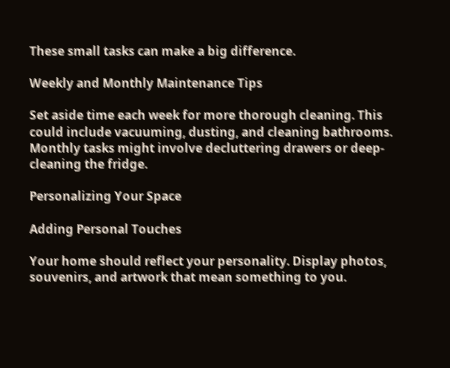These small tasks can make a big difference.

Weekly and Monthly Maintenance Tips

Set aside time each week for more thorough cleaning. This could include vacuuming, dusting, and cleaning bathrooms. Monthly tasks might involve decluttering drawers or deep-cleaning the fridge.

Personalizing Your Space

Adding Personal Touches

Your home should reflect your personality. Display photos, souvenirs, and artwork that mean something to you.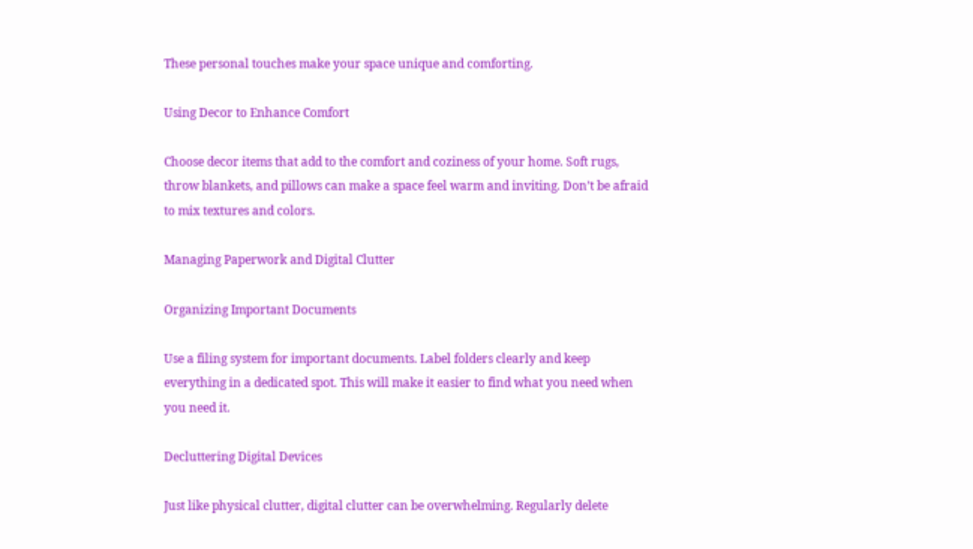These personal touches make your space unique and comforting.

Using Decor to Enhance Comfort

Choose decor items that add to the comfort and coziness of your home. Soft rugs, throw blankets, and pillows can make a space feel warm and inviting. Don’t be afraid to mix textures and colors.

Managing Paperwork and Digital Clutter

Organizing Important Documents

Use a filing system for important documents. Label folders clearly and keep everything in a dedicated spot. This will make it easier to find what you need when you need it.

Decluttering Digital Devices

Just like physical clutter, digital clutter can be overwhelming. Regularly delete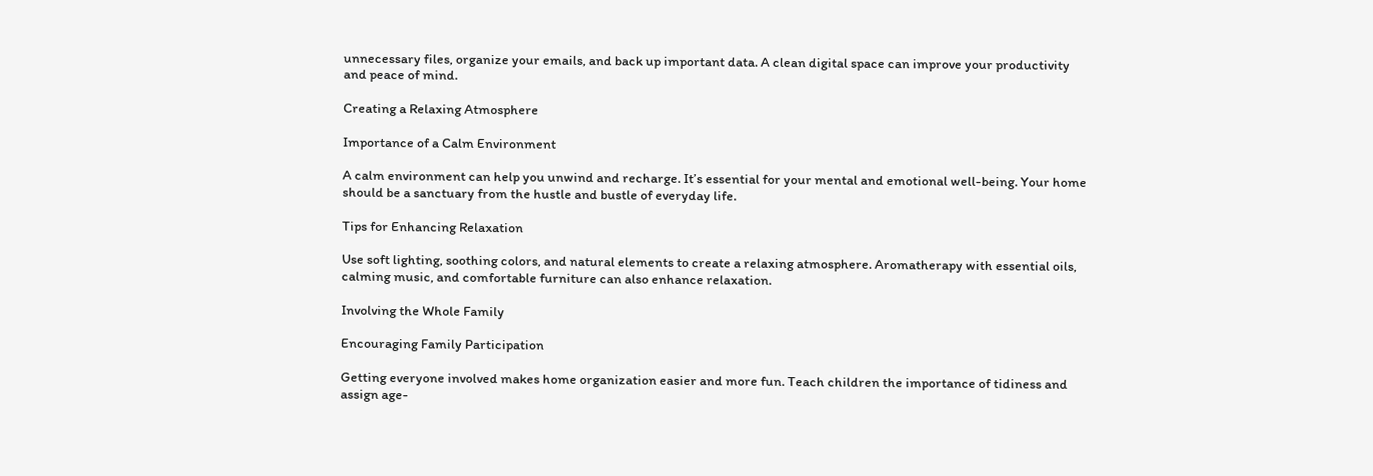unnecessary files, organize your emails, and back up important data. A clean digital space can improve your productivity and peace of mind.

Creating a Relaxing Atmosphere

Importance of a Calm Environment

A calm environment can help you unwind and recharge. It’s essential for your mental and emotional well-being. Your home should be a sanctuary from the hustle and bustle of everyday life.

Tips for Enhancing Relaxation

Use soft lighting, soothing colors, and natural elements to create a relaxing atmosphere. Aromatherapy with essential oils, calming music, and comfortable furniture can also enhance relaxation.

Involving the Whole Family

Encouraging Family Participation

Getting everyone involved makes home organization easier and more fun. Teach children the importance of tidiness and assign age-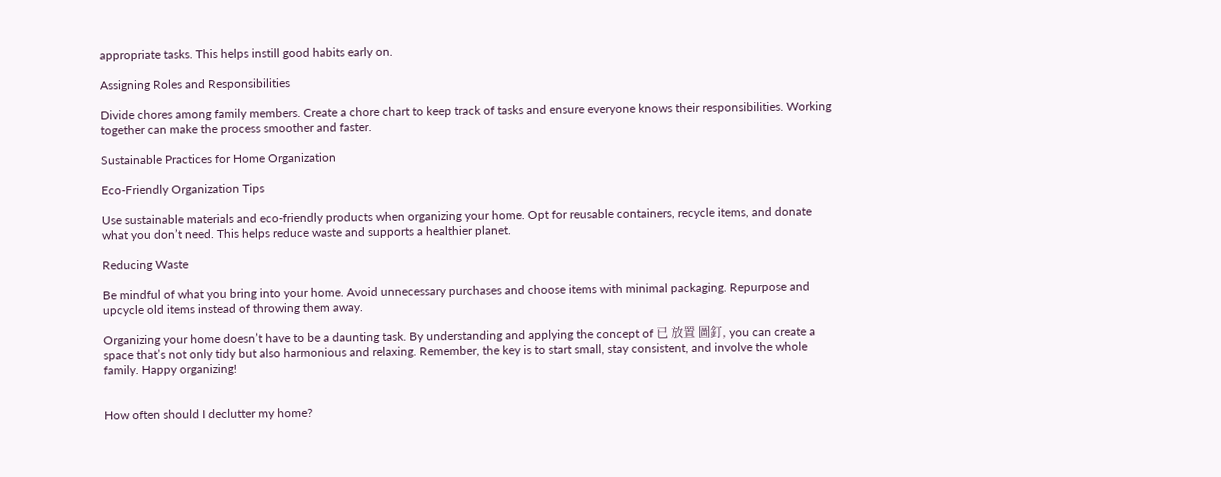appropriate tasks. This helps instill good habits early on.

Assigning Roles and Responsibilities

Divide chores among family members. Create a chore chart to keep track of tasks and ensure everyone knows their responsibilities. Working together can make the process smoother and faster.

Sustainable Practices for Home Organization

Eco-Friendly Organization Tips

Use sustainable materials and eco-friendly products when organizing your home. Opt for reusable containers, recycle items, and donate what you don’t need. This helps reduce waste and supports a healthier planet.

Reducing Waste

Be mindful of what you bring into your home. Avoid unnecessary purchases and choose items with minimal packaging. Repurpose and upcycle old items instead of throwing them away.

Organizing your home doesn’t have to be a daunting task. By understanding and applying the concept of 已 放置 圖釘, you can create a space that’s not only tidy but also harmonious and relaxing. Remember, the key is to start small, stay consistent, and involve the whole family. Happy organizing!


How often should I declutter my home?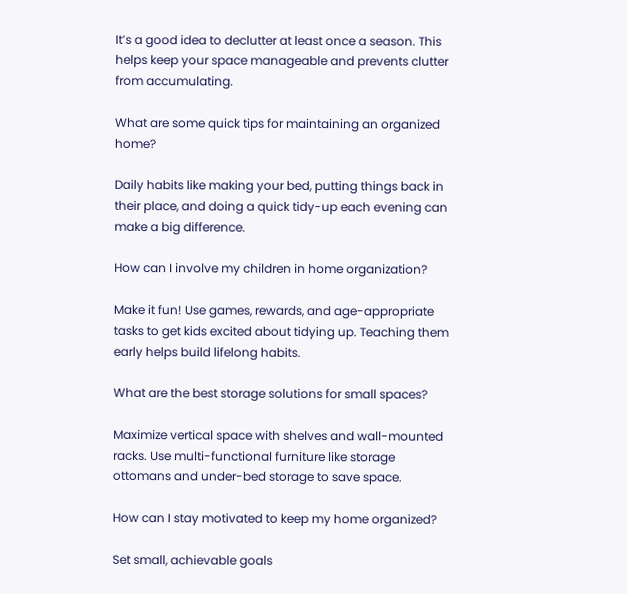It’s a good idea to declutter at least once a season. This helps keep your space manageable and prevents clutter from accumulating.

What are some quick tips for maintaining an organized home?

Daily habits like making your bed, putting things back in their place, and doing a quick tidy-up each evening can make a big difference.

How can I involve my children in home organization?

Make it fun! Use games, rewards, and age-appropriate tasks to get kids excited about tidying up. Teaching them early helps build lifelong habits.

What are the best storage solutions for small spaces?

Maximize vertical space with shelves and wall-mounted racks. Use multi-functional furniture like storage ottomans and under-bed storage to save space.

How can I stay motivated to keep my home organized?

Set small, achievable goals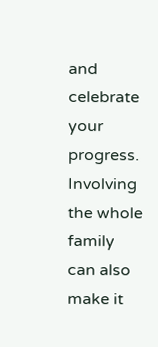and celebrate your progress. Involving the whole family can also make it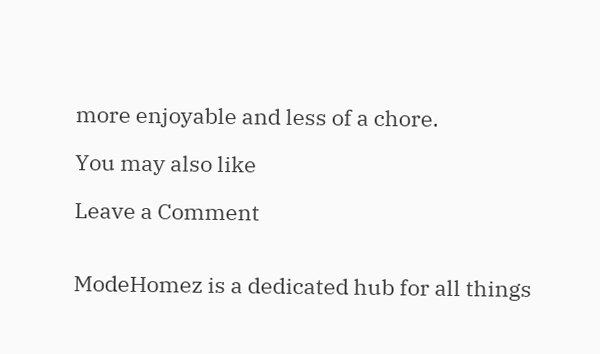more enjoyable and less of a chore.

You may also like

Leave a Comment


ModeHomez is a dedicated hub for all things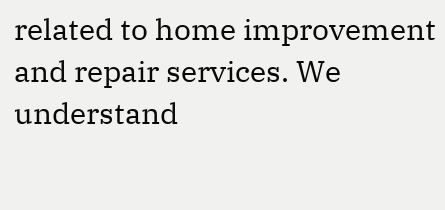related to home improvement and repair services. We understand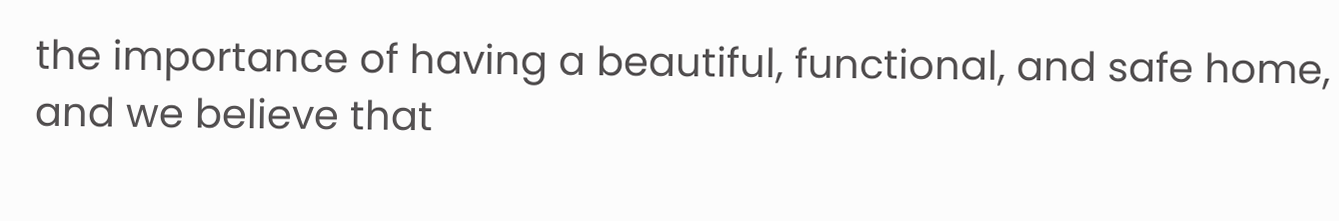the importance of having a beautiful, functional, and safe home, and we believe that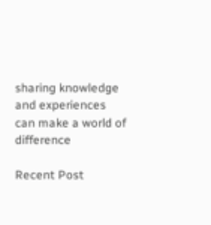sharing knowledge and experiences can make a world of difference

Recent Post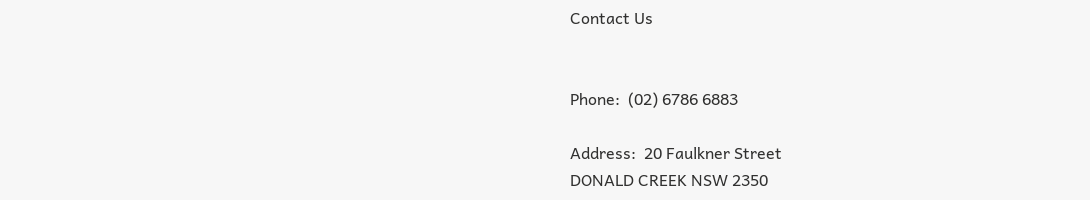Contact Us


Phone:  (02) 6786 6883

Address:  20 Faulkner Street
DONALD CREEK NSW 2350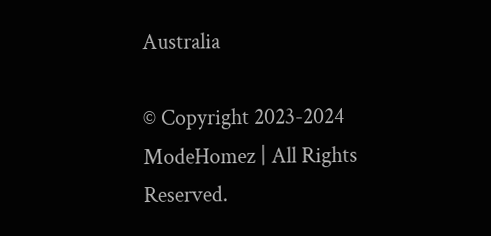Australia

© Copyright 2023-2024 ModeHomez | All Rights Reserved.